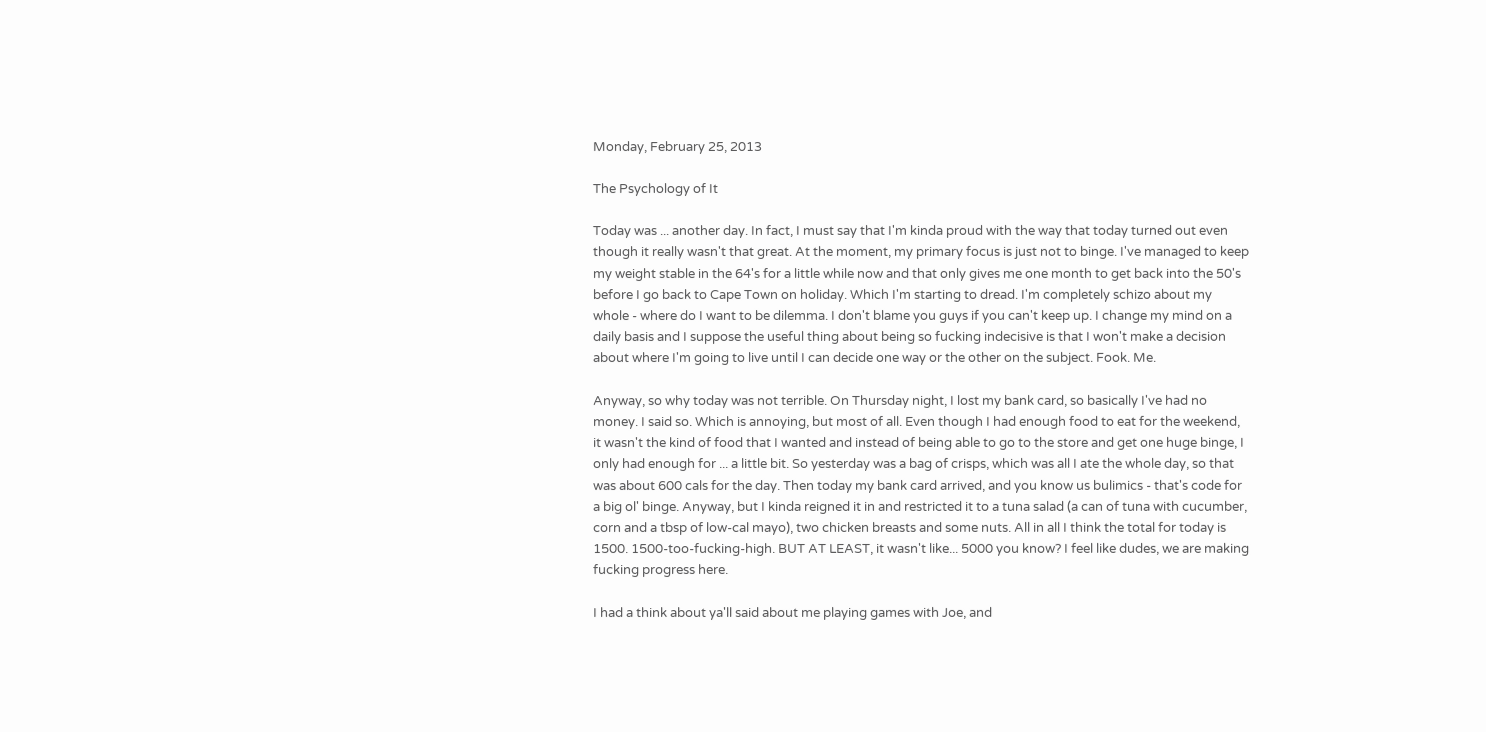Monday, February 25, 2013

The Psychology of It

Today was ... another day. In fact, I must say that I'm kinda proud with the way that today turned out even though it really wasn't that great. At the moment, my primary focus is just not to binge. I've managed to keep my weight stable in the 64's for a little while now and that only gives me one month to get back into the 50's before I go back to Cape Town on holiday. Which I'm starting to dread. I'm completely schizo about my whole - where do I want to be dilemma. I don't blame you guys if you can't keep up. I change my mind on a daily basis and I suppose the useful thing about being so fucking indecisive is that I won't make a decision about where I'm going to live until I can decide one way or the other on the subject. Fook. Me.

Anyway, so why today was not terrible. On Thursday night, I lost my bank card, so basically I've had no money. I said so. Which is annoying, but most of all. Even though I had enough food to eat for the weekend, it wasn't the kind of food that I wanted and instead of being able to go to the store and get one huge binge, I only had enough for ... a little bit. So yesterday was a bag of crisps, which was all I ate the whole day, so that was about 600 cals for the day. Then today my bank card arrived, and you know us bulimics - that's code for a big ol' binge. Anyway, but I kinda reigned it in and restricted it to a tuna salad (a can of tuna with cucumber, corn and a tbsp of low-cal mayo), two chicken breasts and some nuts. All in all I think the total for today is 1500. 1500-too-fucking-high. BUT AT LEAST, it wasn't like... 5000 you know? I feel like dudes, we are making fucking progress here.

I had a think about ya'll said about me playing games with Joe, and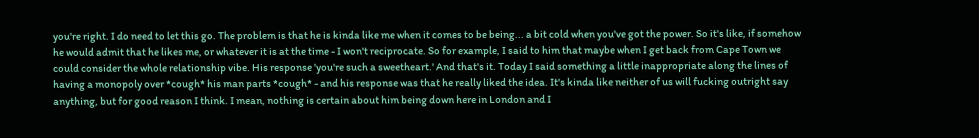you're right. I do need to let this go. The problem is that he is kinda like me when it comes to be being... a bit cold when you've got the power. So it's like, if somehow he would admit that he likes me, or whatever it is at the time - I won't reciprocate. So for example, I said to him that maybe when I get back from Cape Town we could consider the whole relationship vibe. His response 'you're such a sweetheart.' And that's it. Today I said something a little inappropriate along the lines of having a monopoly over *cough* his man parts *cough* - and his response was that he really liked the idea. It's kinda like neither of us will fucking outright say anything, but for good reason I think. I mean, nothing is certain about him being down here in London and I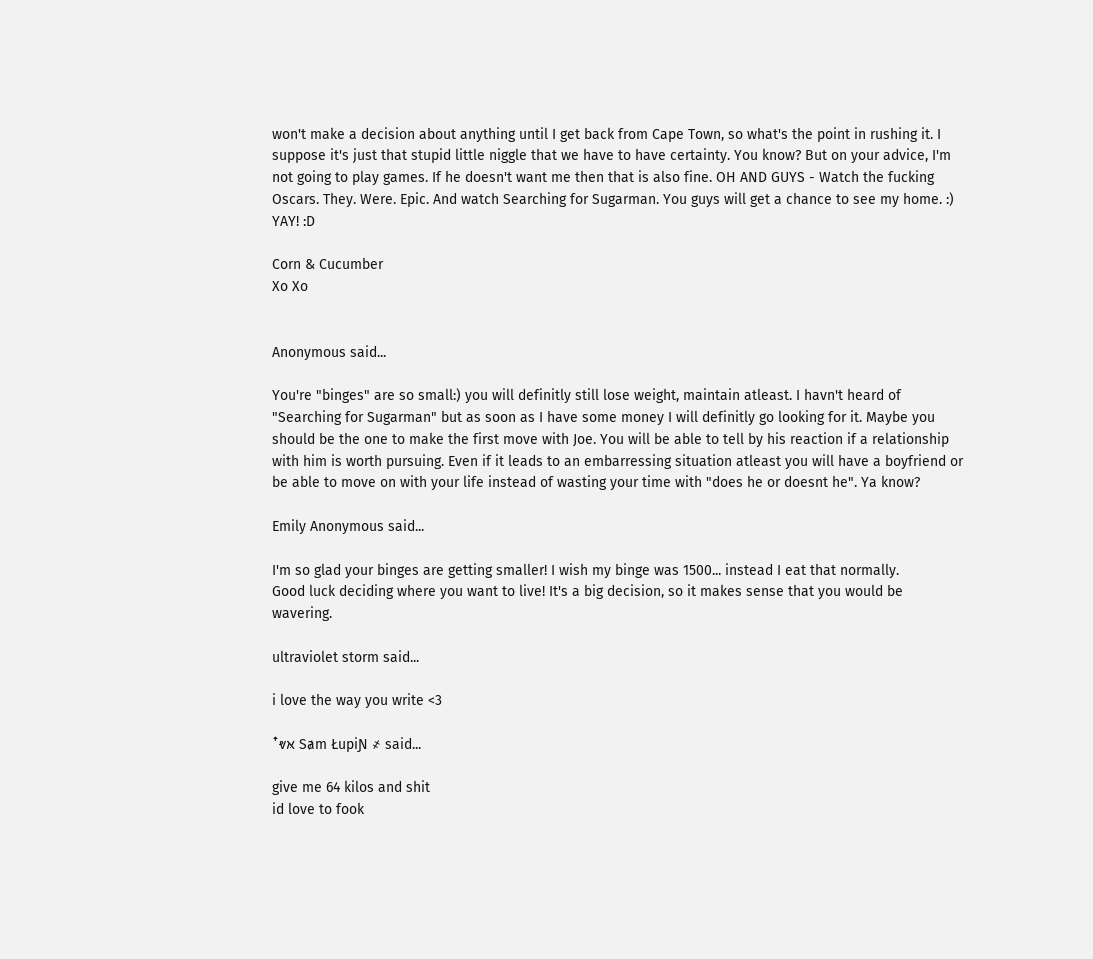won't make a decision about anything until I get back from Cape Town, so what's the point in rushing it. I suppose it's just that stupid little niggle that we have to have certainty. You know? But on your advice, I'm not going to play games. If he doesn't want me then that is also fine. OH AND GUYS - Watch the fucking Oscars. They. Were. Epic. And watch Searching for Sugarman. You guys will get a chance to see my home. :) YAY! :D

Corn & Cucumber
Xo Xo


Anonymous said...

You're "binges" are so small:) you will definitly still lose weight, maintain atleast. I havn't heard of "Searching for Sugarman" but as soon as I have some money I will definitly go looking for it. Maybe you should be the one to make the first move with Joe. You will be able to tell by his reaction if a relationship with him is worth pursuing. Even if it leads to an embarressing situation atleast you will have a boyfriend or be able to move on with your life instead of wasting your time with "does he or doesnt he". Ya know?

Emily Anonymous said...

I'm so glad your binges are getting smaller! I wish my binge was 1500... instead I eat that normally.
Good luck deciding where you want to live! It's a big decision, so it makes sense that you would be wavering.

ultraviolet storm said...

i love the way you write <3

ꜛⱴאּ Sⱥm ŁupiƝ ҂ said...

give me 64 kilos and shit
id love to fook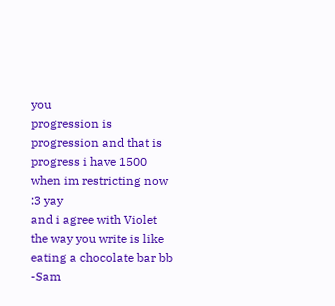you
progression is progression and that is progress i have 1500 when im restricting now :3 yay
and i agree with Violet the way you write is like eating a chocolate bar bb
-Sam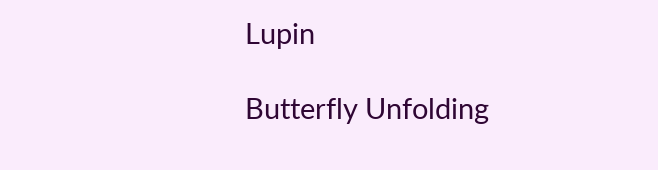Lupin

Butterfly Unfolding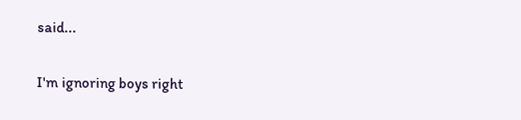said...

I'm ignoring boys right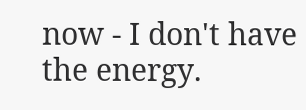now - I don't have the energy.